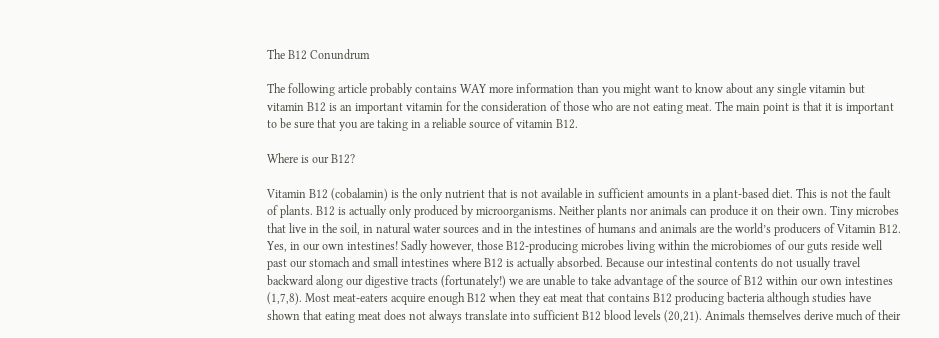The B12 Conundrum

The following article probably contains WAY more information than you might want to know about any single vitamin but vitamin B12 is an important vitamin for the consideration of those who are not eating meat. The main point is that it is important to be sure that you are taking in a reliable source of vitamin B12.

Where is our B12?

Vitamin B12 (cobalamin) is the only nutrient that is not available in sufficient amounts in a plant-based diet. This is not the fault of plants. B12 is actually only produced by microorganisms. Neither plants nor animals can produce it on their own. Tiny microbes that live in the soil, in natural water sources and in the intestines of humans and animals are the world’s producers of Vitamin B12. Yes, in our own intestines! Sadly however, those B12-producing microbes living within the microbiomes of our guts reside well past our stomach and small intestines where B12 is actually absorbed. Because our intestinal contents do not usually travel backward along our digestive tracts (fortunately!) we are unable to take advantage of the source of B12 within our own intestines (1,7,8). Most meat-eaters acquire enough B12 when they eat meat that contains B12 producing bacteria although studies have shown that eating meat does not always translate into sufficient B12 blood levels (20,21). Animals themselves derive much of their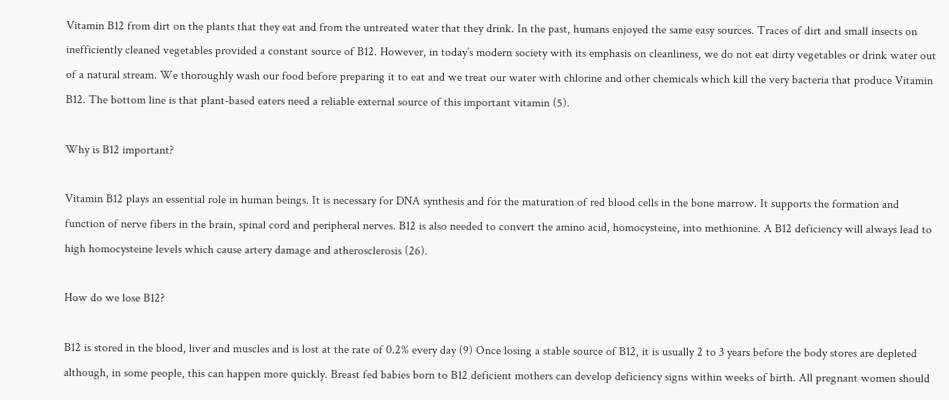Vitamin B12 from dirt on the plants that they eat and from the untreated water that they drink. In the past, humans enjoyed the same easy sources. Traces of dirt and small insects on inefficiently cleaned vegetables provided a constant source of B12. However, in today’s modern society with its emphasis on cleanliness, we do not eat dirty vegetables or drink water out of a natural stream. We thoroughly wash our food before preparing it to eat and we treat our water with chlorine and other chemicals which kill the very bacteria that produce Vitamin B12. The bottom line is that plant-based eaters need a reliable external source of this important vitamin (5).

Why is B12 important?

Vitamin B12 plays an essential role in human beings. It is necessary for DNA synthesis and for the maturation of red blood cells in the bone marrow. It supports the formation and function of nerve fibers in the brain, spinal cord and peripheral nerves. B12 is also needed to convert the amino acid, homocysteine, into methionine. A B12 deficiency will always lead to high homocysteine levels which cause artery damage and atherosclerosis (26).

How do we lose B12?

B12 is stored in the blood, liver and muscles and is lost at the rate of 0.2% every day (9) Once losing a stable source of B12, it is usually 2 to 3 years before the body stores are depleted although, in some people, this can happen more quickly. Breast fed babies born to B12 deficient mothers can develop deficiency signs within weeks of birth. All pregnant women should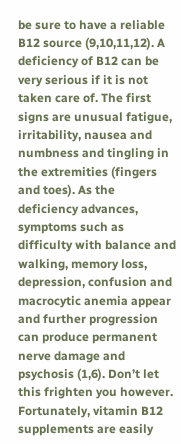be sure to have a reliable B12 source (9,10,11,12). A deficiency of B12 can be very serious if it is not taken care of. The first signs are unusual fatigue, irritability, nausea and numbness and tingling in the extremities (fingers and toes). As the deficiency advances, symptoms such as difficulty with balance and walking, memory loss, depression, confusion and macrocytic anemia appear and further progression can produce permanent nerve damage and psychosis (1,6). Don’t let this frighten you however. Fortunately, vitamin B12 supplements are easily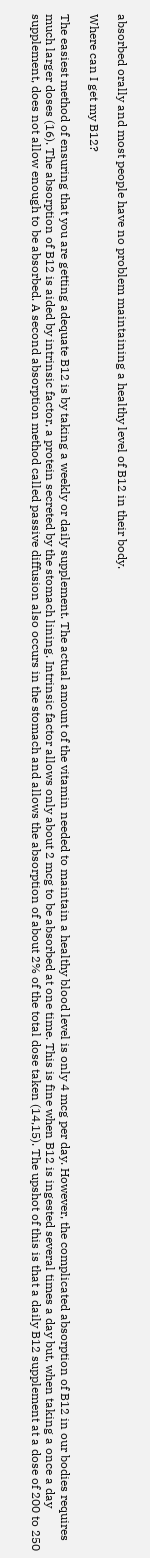absorbed orally and most people have no problem maintaining a healthy level of B12 in their body.

Where can I get my B12?

The easiest method of ensuring that you are getting adequate B12 is by taking a weekly or daily supplement. The actual amount of the vitamin needed to maintain a healthy blood level is only 4 mcg per day. However, the complicated absorption of B12 in our bodies requires much larger doses (16). The absorption of B12 is aided by intrinsic factor, a protein secreted by the stomach lining. Intrinsic factor allows only about 2 mcg to be absorbed at one time. This is fine when B12 is ingested several times a day but, when taking a once a day supplement, does not allow enough to be absorbed. A second absorption method called passive diffusion also occurs in the stomach and allows the absorption of about 2% of the total dose taken (14,15). The upshot of this is that a daily B12 supplement at a dose of 200 to 250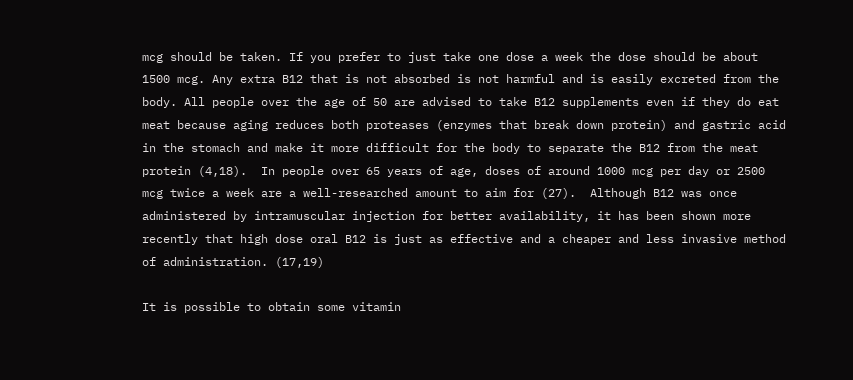mcg should be taken. If you prefer to just take one dose a week the dose should be about 1500 mcg. Any extra B12 that is not absorbed is not harmful and is easily excreted from the body. All people over the age of 50 are advised to take B12 supplements even if they do eat meat because aging reduces both proteases (enzymes that break down protein) and gastric acid in the stomach and make it more difficult for the body to separate the B12 from the meat protein (4,18).  In people over 65 years of age, doses of around 1000 mcg per day or 2500 mcg twice a week are a well-researched amount to aim for (27).  Although B12 was once administered by intramuscular injection for better availability, it has been shown more recently that high dose oral B12 is just as effective and a cheaper and less invasive method of administration. (17,19)

It is possible to obtain some vitamin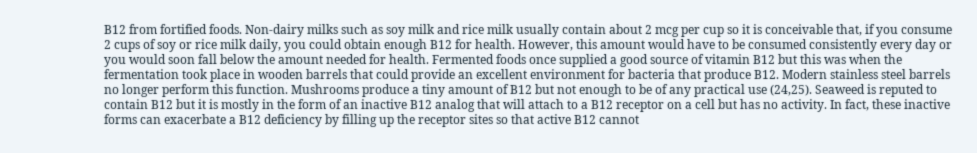B12 from fortified foods. Non-dairy milks such as soy milk and rice milk usually contain about 2 mcg per cup so it is conceivable that, if you consume 2 cups of soy or rice milk daily, you could obtain enough B12 for health. However, this amount would have to be consumed consistently every day or you would soon fall below the amount needed for health. Fermented foods once supplied a good source of vitamin B12 but this was when the fermentation took place in wooden barrels that could provide an excellent environment for bacteria that produce B12. Modern stainless steel barrels no longer perform this function. Mushrooms produce a tiny amount of B12 but not enough to be of any practical use (24,25). Seaweed is reputed to contain B12 but it is mostly in the form of an inactive B12 analog that will attach to a B12 receptor on a cell but has no activity. In fact, these inactive forms can exacerbate a B12 deficiency by filling up the receptor sites so that active B12 cannot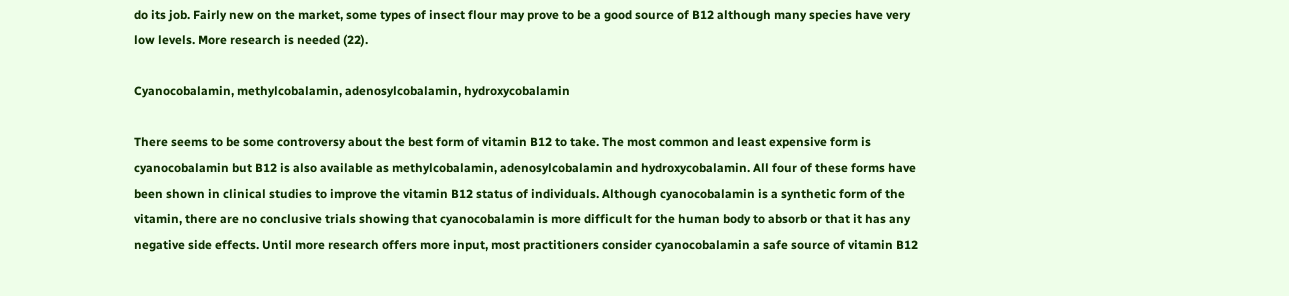do its job. Fairly new on the market, some types of insect flour may prove to be a good source of B12 although many species have very low levels. More research is needed (22).

Cyanocobalamin, methylcobalamin, adenosylcobalamin, hydroxycobalamin

There seems to be some controversy about the best form of vitamin B12 to take. The most common and least expensive form is cyanocobalamin but B12 is also available as methylcobalamin, adenosylcobalamin and hydroxycobalamin. All four of these forms have been shown in clinical studies to improve the vitamin B12 status of individuals. Although cyanocobalamin is a synthetic form of the vitamin, there are no conclusive trials showing that cyanocobalamin is more difficult for the human body to absorb or that it has any negative side effects. Until more research offers more input, most practitioners consider cyanocobalamin a safe source of vitamin B12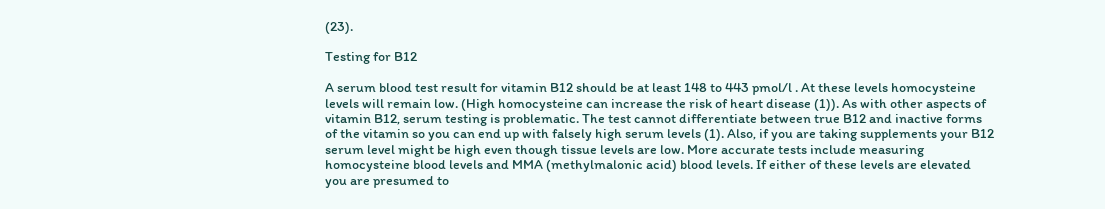(23).

Testing for B12

A serum blood test result for vitamin B12 should be at least 148 to 443 pmol/l . At these levels homocysteine levels will remain low. (High homocysteine can increase the risk of heart disease (1)). As with other aspects of vitamin B12, serum testing is problematic. The test cannot differentiate between true B12 and inactive forms of the vitamin so you can end up with falsely high serum levels (1). Also, if you are taking supplements your B12 serum level might be high even though tissue levels are low. More accurate tests include measuring homocysteine blood levels and MMA (methylmalonic acid) blood levels. If either of these levels are elevated you are presumed to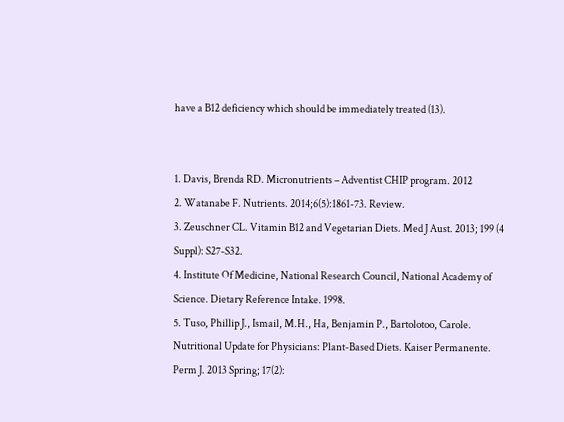have a B12 deficiency which should be immediately treated (13).


1. Davis, Brenda RD. Micronutrients – Adventist CHIP program. 2012
2. Watanabe F. Nutrients. 2014;6(5):1861-73. Review.
3. Zeuschner CL. Vitamin B12 and Vegetarian Diets. Med J Aust. 2013; 199 (4 Suppl): S27-S32.
4. Institute Of Medicine, National Research Council, National Academy of Science. Dietary Reference Intake. 1998.
5. Tuso, Phillip J., Ismail, M.H., Ha, Benjamin P., Bartolotoo, Carole. Nutritional Update for Physicians: Plant-Based Diets. Kaiser Permanente. Perm J. 2013 Spring; 17(2):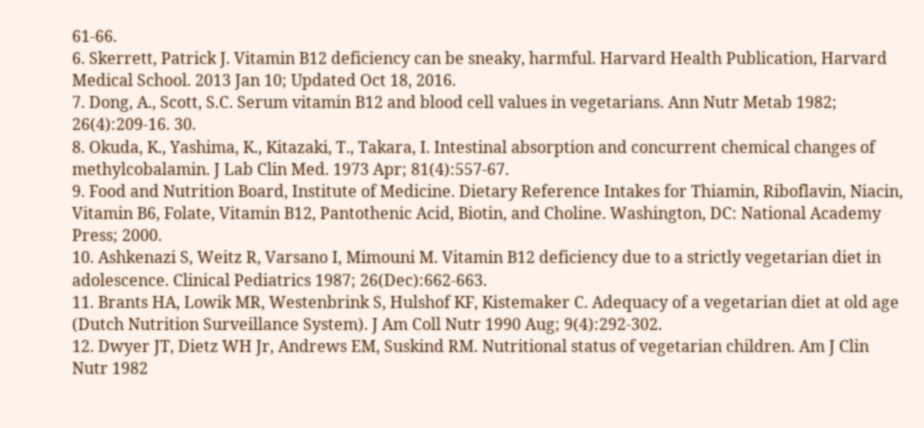61-66.
6. Skerrett, Patrick J. Vitamin B12 deficiency can be sneaky, harmful. Harvard Health Publication, Harvard Medical School. 2013 Jan 10; Updated Oct 18, 2016.
7. Dong, A., Scott, S.C. Serum vitamin B12 and blood cell values in vegetarians. Ann Nutr Metab 1982; 26(4):209-16. 30.
8. Okuda, K., Yashima, K., Kitazaki, T., Takara, I. Intestinal absorption and concurrent chemical changes of methylcobalamin. J Lab Clin Med. 1973 Apr; 81(4):557-67.
9. Food and Nutrition Board, Institute of Medicine. Dietary Reference Intakes for Thiamin, Riboflavin, Niacin, Vitamin B6, Folate, Vitamin B12, Pantothenic Acid, Biotin, and Choline. Washington, DC: National Academy Press; 2000.
10. Ashkenazi S, Weitz R, Varsano I, Mimouni M. Vitamin B12 deficiency due to a strictly vegetarian diet in adolescence. Clinical Pediatrics 1987; 26(Dec):662-663.
11. Brants HA, Lowik MR, Westenbrink S, Hulshof KF, Kistemaker C. Adequacy of a vegetarian diet at old age (Dutch Nutrition Surveillance System). J Am Coll Nutr 1990 Aug; 9(4):292-302.
12. Dwyer JT, Dietz WH Jr, Andrews EM, Suskind RM. Nutritional status of vegetarian children. Am J Clin Nutr 1982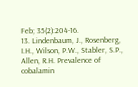Feb; 35(2):204-16.
13. Lindenbaum, J., Rosenberg, I.H., Wilson, P.W., Stabler, S.P., Allen, R.H. Prevalence of cobalamin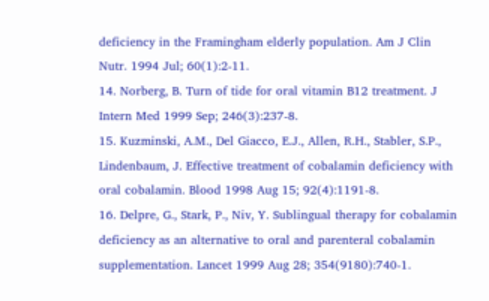deficiency in the Framingham elderly population. Am J Clin Nutr. 1994 Jul; 60(1):2-11.
14. Norberg, B. Turn of tide for oral vitamin B12 treatment. J Intern Med 1999 Sep; 246(3):237-8.
15. Kuzminski, A.M., Del Giacco, E.J., Allen, R.H., Stabler, S.P., Lindenbaum, J. Effective treatment of cobalamin deficiency with oral cobalamin. Blood 1998 Aug 15; 92(4):1191-8.
16. Delpre, G., Stark, P., Niv, Y. Sublingual therapy for cobalamin deficiency as an alternative to oral and parenteral cobalamin supplementation. Lancet 1999 Aug 28; 354(9180):740-1.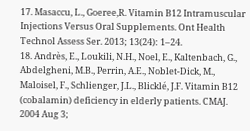17. Masaccu, L., Goeree,R. Vitamin B12 Intramuscular Injections Versus Oral Supplements. Ont Health Technol Assess Ser. 2013; 13(24): 1–24.
18. Andrès, E., Loukili, N.H., Noel, E., Kaltenbach, G., Abdelgheni, M.B., Perrin, A.E., Noblet-Dick, M., Maloisel, F., Schlienger, J.L., Blicklé, J.F. Vitamin B12 (cobalamin) deficiency in elderly patients. CMAJ. 2004 Aug 3;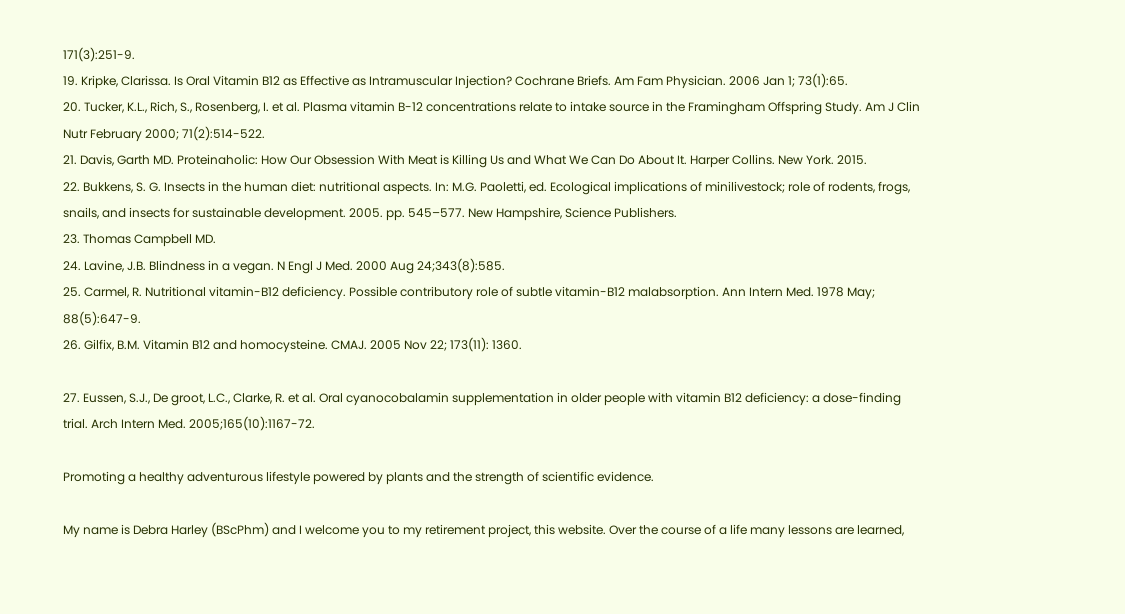171(3):251-9.
19. Kripke, Clarissa. Is Oral Vitamin B12 as Effective as Intramuscular Injection? Cochrane Briefs. Am Fam Physician. 2006 Jan 1; 73(1):65.
20. Tucker, K.L., Rich, S., Rosenberg, I. et al. Plasma vitamin B-12 concentrations relate to intake source in the Framingham Offspring Study. Am J Clin Nutr February 2000; 71(2):514-522.
21. Davis, Garth MD. Proteinaholic: How Our Obsession With Meat is Killing Us and What We Can Do About It. Harper Collins. New York. 2015.
22. Bukkens, S. G. Insects in the human diet: nutritional aspects. In: M.G. Paoletti, ed. Ecological implications of minilivestock; role of rodents, frogs, snails, and insects for sustainable development. 2005. pp. 545–577. New Hampshire, Science Publishers.
23. Thomas Campbell MD.
24. Lavine, J.B. Blindness in a vegan. N Engl J Med. 2000 Aug 24;343(8):585.
25. Carmel, R. Nutritional vitamin-B12 deficiency. Possible contributory role of subtle vitamin-B12 malabsorption. Ann Intern Med. 1978 May; 88(5):647-9.
26. Gilfix, B.M. Vitamin B12 and homocysteine. CMAJ. 2005 Nov 22; 173(11): 1360.

27. Eussen, S.J., De groot, L.C., Clarke, R. et al. Oral cyanocobalamin supplementation in older people with vitamin B12 deficiency: a dose-finding trial. Arch Intern Med. 2005;165(10):1167-72.

Promoting a healthy adventurous lifestyle powered by plants and the strength of scientific evidence.

My name is Debra Harley (BScPhm) and I welcome you to my retirement project, this website. Over the course of a life many lessons are learned,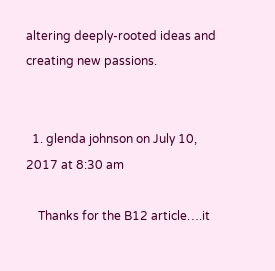altering deeply-rooted ideas and creating new passions.


  1. glenda johnson on July 10, 2017 at 8:30 am

    Thanks for the B12 article….it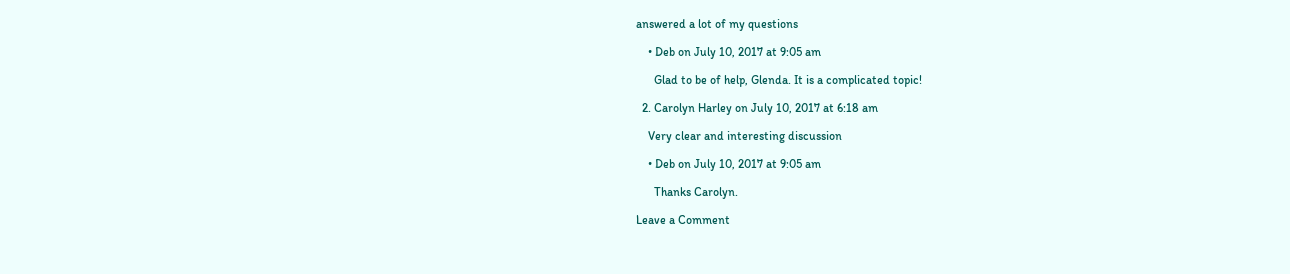answered a lot of my questions

    • Deb on July 10, 2017 at 9:05 am

      Glad to be of help, Glenda. It is a complicated topic!

  2. Carolyn Harley on July 10, 2017 at 6:18 am

    Very clear and interesting discussion

    • Deb on July 10, 2017 at 9:05 am

      Thanks Carolyn.

Leave a Comment